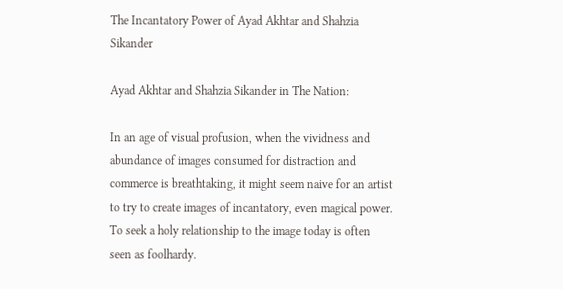The Incantatory Power of Ayad Akhtar and Shahzia Sikander

Ayad Akhtar and Shahzia Sikander in The Nation:

In an age of visual profusion, when the vividness and abundance of images consumed for distraction and commerce is breathtaking, it might seem naive for an artist to try to create images of incantatory, even magical power. To seek a holy relationship to the image today is often seen as foolhardy.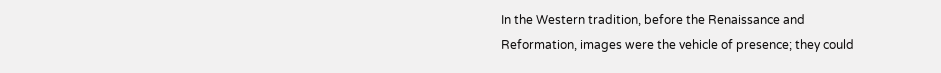In the Western tradition, before the Renaissance and Reformation, images were the vehicle of presence; they could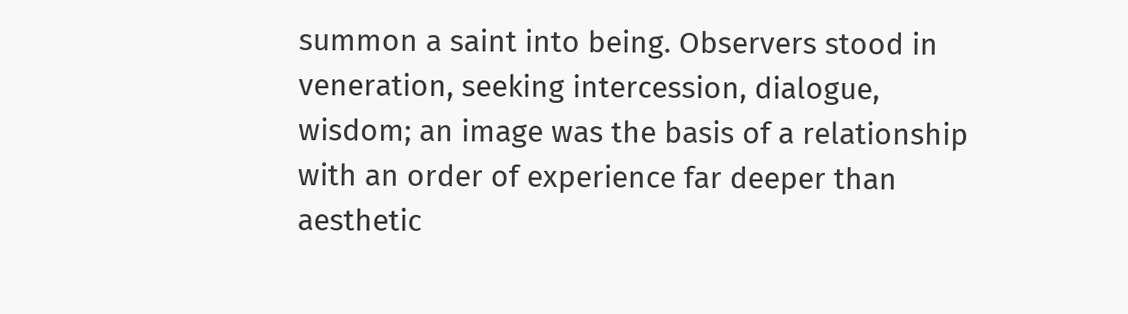summon a saint into being. Observers stood in veneration, seeking intercession, dialogue, wisdom; an image was the basis of a relationship with an order of experience far deeper than aesthetic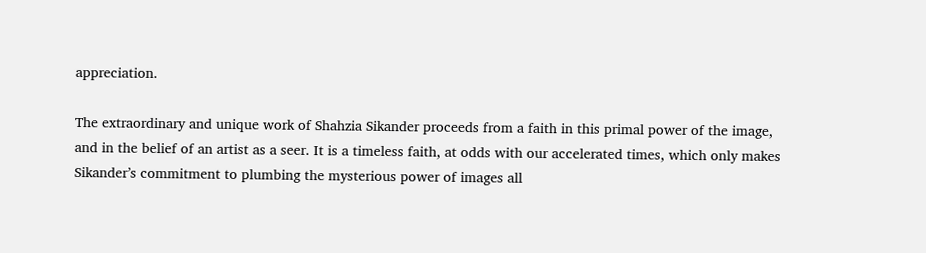appreciation.

The extraordinary and unique work of Shahzia Sikander proceeds from a faith in this primal power of the image, and in the belief of an artist as a seer. It is a timeless faith, at odds with our accelerated times, which only makes Sikander’s commitment to plumbing the mysterious power of images all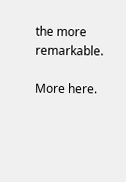the more remarkable.

More here.